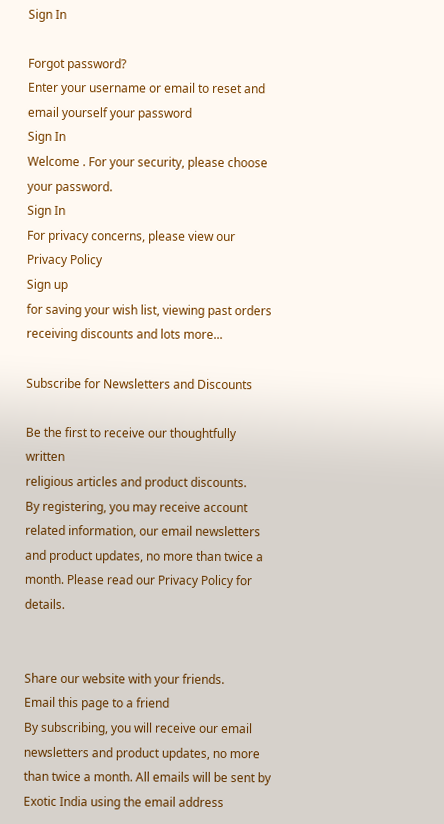Sign In

Forgot password?
Enter your username or email to reset and email yourself your password
Sign In
Welcome . For your security, please choose your password.
Sign In
For privacy concerns, please view our Privacy Policy
Sign up
for saving your wish list, viewing past orders
receiving discounts and lots more...

Subscribe for Newsletters and Discounts

Be the first to receive our thoughtfully written
religious articles and product discounts.
By registering, you may receive account related information, our email newsletters and product updates, no more than twice a month. Please read our Privacy Policy for details.


Share our website with your friends.
Email this page to a friend
By subscribing, you will receive our email newsletters and product updates, no more than twice a month. All emails will be sent by Exotic India using the email address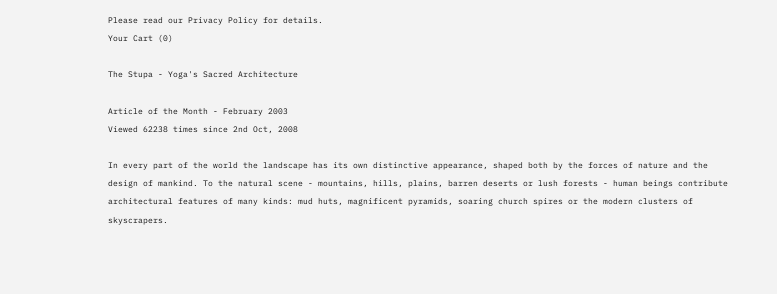Please read our Privacy Policy for details.
Your Cart (0)

The Stupa - Yoga's Sacred Architecture

Article of the Month - February 2003
Viewed 62238 times since 2nd Oct, 2008

In every part of the world the landscape has its own distinctive appearance, shaped both by the forces of nature and the design of mankind. To the natural scene - mountains, hills, plains, barren deserts or lush forests - human beings contribute architectural features of many kinds: mud huts, magnificent pyramids, soaring church spires or the modern clusters of skyscrapers.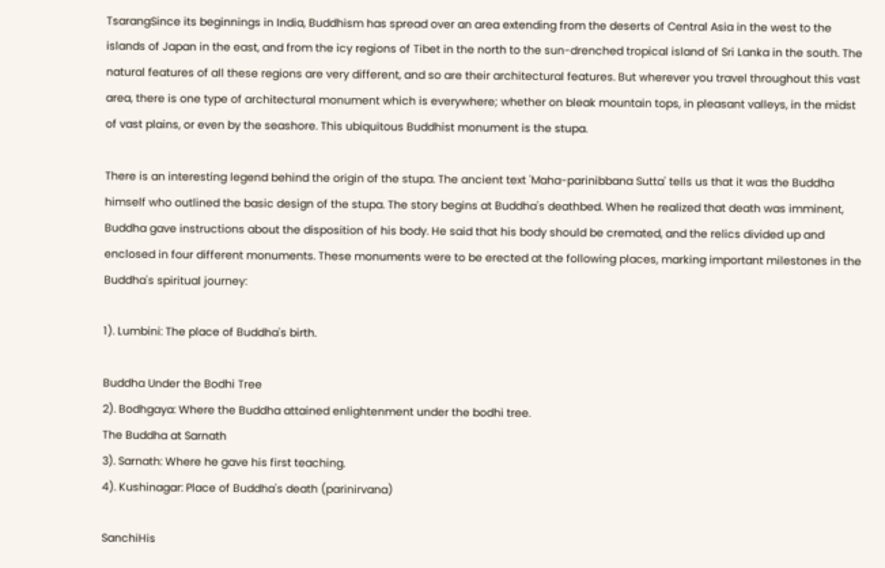TsarangSince its beginnings in India, Buddhism has spread over an area extending from the deserts of Central Asia in the west to the islands of Japan in the east, and from the icy regions of Tibet in the north to the sun-drenched tropical island of Sri Lanka in the south. The natural features of all these regions are very different, and so are their architectural features. But wherever you travel throughout this vast area, there is one type of architectural monument which is everywhere; whether on bleak mountain tops, in pleasant valleys, in the midst of vast plains, or even by the seashore. This ubiquitous Buddhist monument is the stupa.

There is an interesting legend behind the origin of the stupa. The ancient text 'Maha-parinibbana Sutta' tells us that it was the Buddha himself who outlined the basic design of the stupa. The story begins at Buddha's deathbed. When he realized that death was imminent, Buddha gave instructions about the disposition of his body. He said that his body should be cremated, and the relics divided up and enclosed in four different monuments. These monuments were to be erected at the following places, marking important milestones in the Buddha's spiritual journey:

1). Lumbini: The place of Buddha's birth.

Buddha Under the Bodhi Tree
2). Bodhgaya: Where the Buddha attained enlightenment under the bodhi tree.
The Buddha at Sarnath
3). Sarnath: Where he gave his first teaching.
4). Kushinagar: Place of Buddha's death (parinirvana)

SanchiHis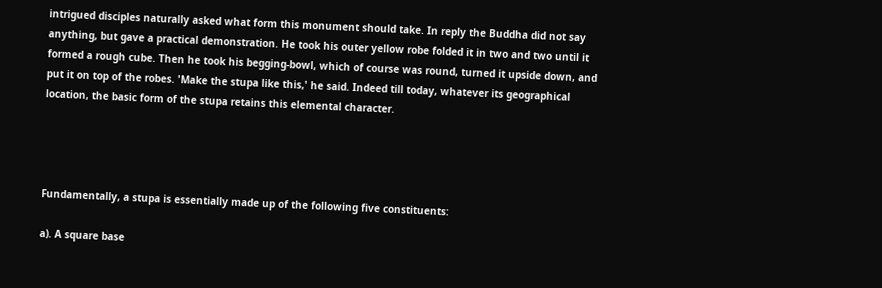intrigued disciples naturally asked what form this monument should take. In reply the Buddha did not say anything, but gave a practical demonstration. He took his outer yellow robe folded it in two and two until it formed a rough cube. Then he took his begging-bowl, which of course was round, turned it upside down, and put it on top of the robes. 'Make the stupa like this,' he said. Indeed till today, whatever its geographical location, the basic form of the stupa retains this elemental character.




Fundamentally, a stupa is essentially made up of the following five constituents:

a). A square base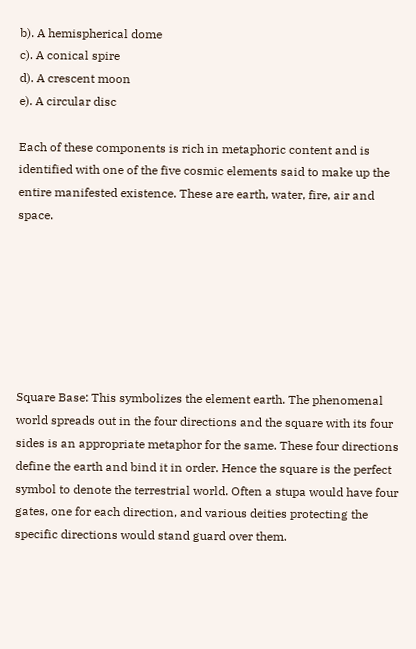b). A hemispherical dome
c). A conical spire
d). A crescent moon
e). A circular disc

Each of these components is rich in metaphoric content and is identified with one of the five cosmic elements said to make up the entire manifested existence. These are earth, water, fire, air and space.







Square Base: This symbolizes the element earth. The phenomenal world spreads out in the four directions and the square with its four sides is an appropriate metaphor for the same. These four directions define the earth and bind it in order. Hence the square is the perfect symbol to denote the terrestrial world. Often a stupa would have four gates, one for each direction, and various deities protecting the specific directions would stand guard over them.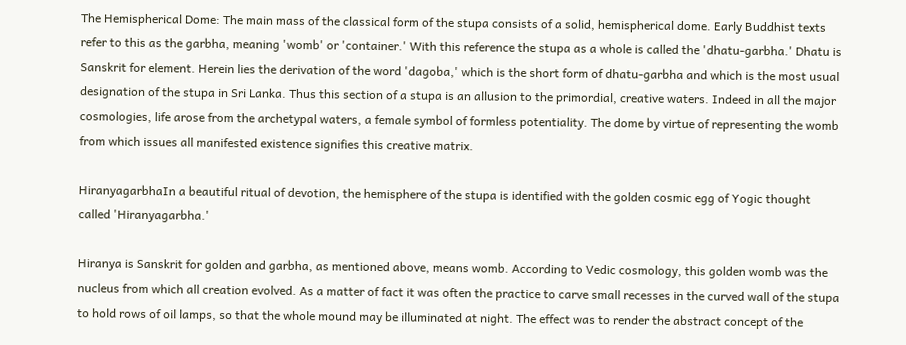The Hemispherical Dome: The main mass of the classical form of the stupa consists of a solid, hemispherical dome. Early Buddhist texts refer to this as the garbha, meaning 'womb' or 'container.' With this reference the stupa as a whole is called the 'dhatu-garbha.' Dhatu is Sanskrit for element. Herein lies the derivation of the word 'dagoba,' which is the short form of dhatu-garbha and which is the most usual designation of the stupa in Sri Lanka. Thus this section of a stupa is an allusion to the primordial, creative waters. Indeed in all the major cosmologies, life arose from the archetypal waters, a female symbol of formless potentiality. The dome by virtue of representing the womb from which issues all manifested existence signifies this creative matrix.

HiranyagarbhaIn a beautiful ritual of devotion, the hemisphere of the stupa is identified with the golden cosmic egg of Yogic thought called 'Hiranyagarbha.'

Hiranya is Sanskrit for golden and garbha, as mentioned above, means womb. According to Vedic cosmology, this golden womb was the nucleus from which all creation evolved. As a matter of fact it was often the practice to carve small recesses in the curved wall of the stupa to hold rows of oil lamps, so that the whole mound may be illuminated at night. The effect was to render the abstract concept of the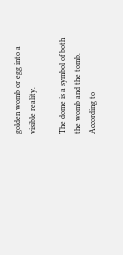golden womb or egg into a visible reality.

The dome is a symbol of both the womb and the tomb. According to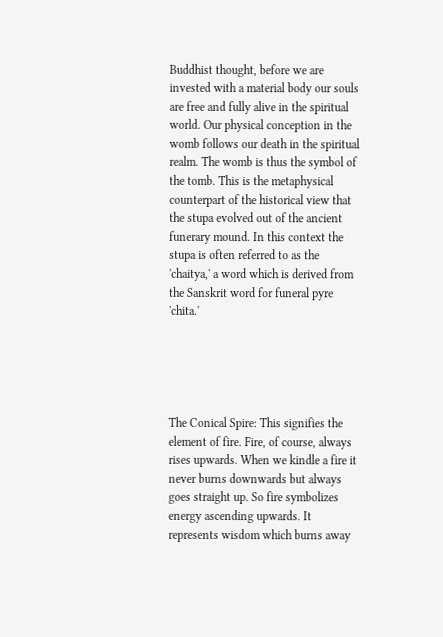Buddhist thought, before we are invested with a material body our souls are free and fully alive in the spiritual world. Our physical conception in the womb follows our death in the spiritual realm. The womb is thus the symbol of the tomb. This is the metaphysical counterpart of the historical view that the stupa evolved out of the ancient funerary mound. In this context the stupa is often referred to as the 'chaitya,' a word which is derived from the Sanskrit word for funeral pyre 'chita.'





The Conical Spire: This signifies the element of fire. Fire, of course, always rises upwards. When we kindle a fire it never burns downwards but always goes straight up. So fire symbolizes energy ascending upwards. It represents wisdom which burns away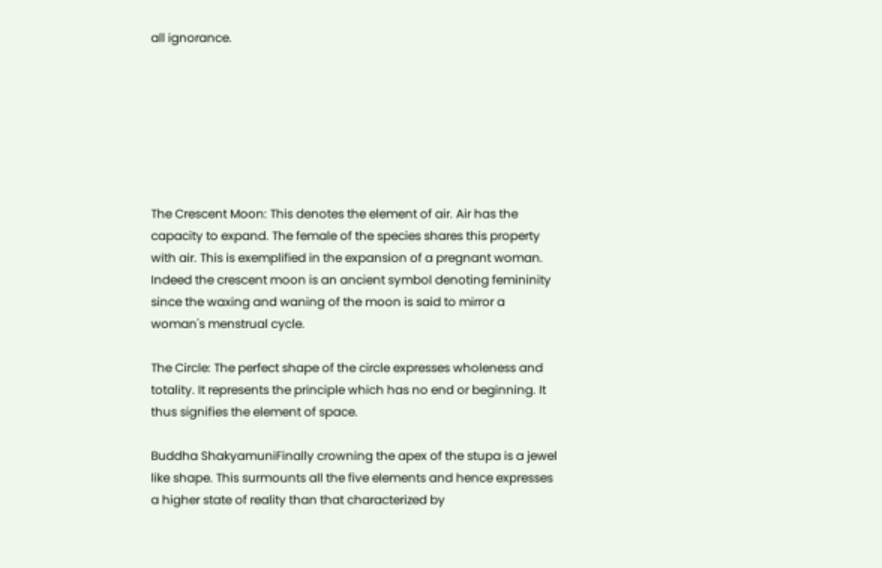all ignorance.







The Crescent Moon: This denotes the element of air. Air has the capacity to expand. The female of the species shares this property with air. This is exemplified in the expansion of a pregnant woman. Indeed the crescent moon is an ancient symbol denoting femininity since the waxing and waning of the moon is said to mirror a woman's menstrual cycle.

The Circle: The perfect shape of the circle expresses wholeness and totality. It represents the principle which has no end or beginning. It thus signifies the element of space.

Buddha ShakyamuniFinally crowning the apex of the stupa is a jewel like shape. This surmounts all the five elements and hence expresses a higher state of reality than that characterized by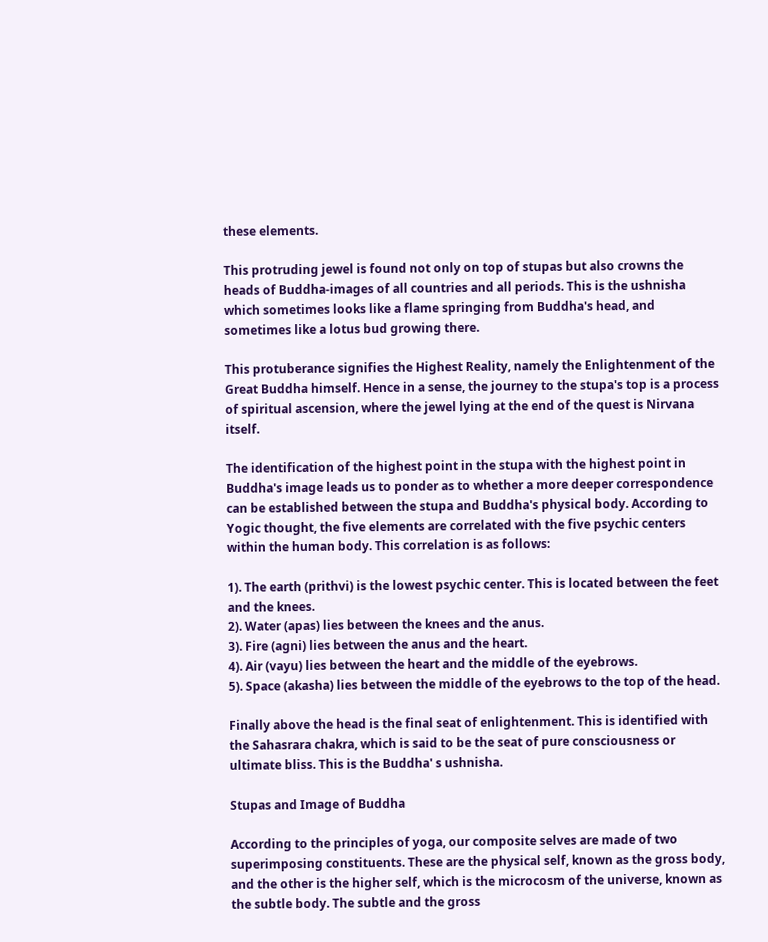these elements.

This protruding jewel is found not only on top of stupas but also crowns the heads of Buddha-images of all countries and all periods. This is the ushnisha which sometimes looks like a flame springing from Buddha's head, and sometimes like a lotus bud growing there.

This protuberance signifies the Highest Reality, namely the Enlightenment of the Great Buddha himself. Hence in a sense, the journey to the stupa's top is a process of spiritual ascension, where the jewel lying at the end of the quest is Nirvana itself.

The identification of the highest point in the stupa with the highest point in Buddha's image leads us to ponder as to whether a more deeper correspondence can be established between the stupa and Buddha's physical body. According to Yogic thought, the five elements are correlated with the five psychic centers within the human body. This correlation is as follows:

1). The earth (prithvi) is the lowest psychic center. This is located between the feet and the knees.
2). Water (apas) lies between the knees and the anus.
3). Fire (agni) lies between the anus and the heart.
4). Air (vayu) lies between the heart and the middle of the eyebrows.
5). Space (akasha) lies between the middle of the eyebrows to the top of the head.

Finally above the head is the final seat of enlightenment. This is identified with the Sahasrara chakra, which is said to be the seat of pure consciousness or ultimate bliss. This is the Buddha' s ushnisha.

Stupas and Image of Buddha

According to the principles of yoga, our composite selves are made of two superimposing constituents. These are the physical self, known as the gross body, and the other is the higher self, which is the microcosm of the universe, known as the subtle body. The subtle and the gross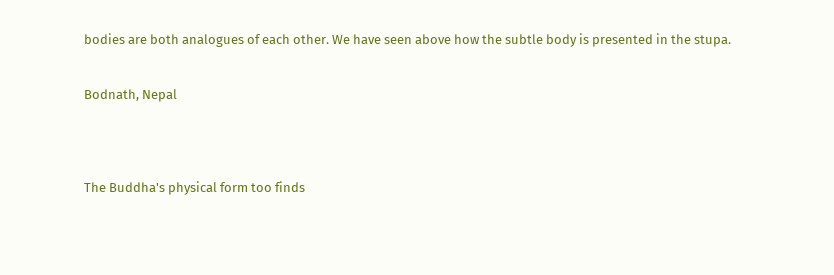bodies are both analogues of each other. We have seen above how the subtle body is presented in the stupa.


Bodnath, Nepal




The Buddha's physical form too finds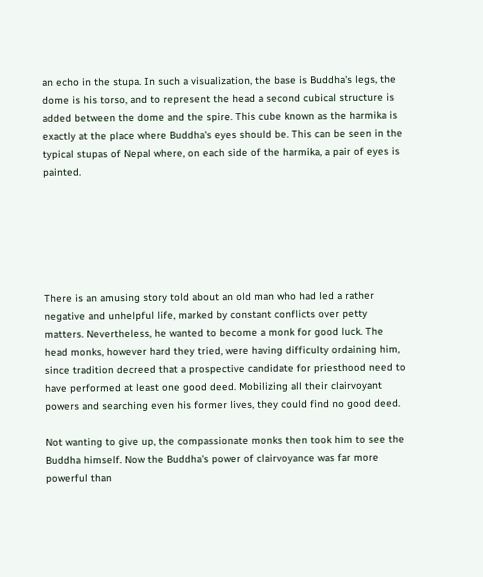an echo in the stupa. In such a visualization, the base is Buddha's legs, the dome is his torso, and to represent the head a second cubical structure is added between the dome and the spire. This cube known as the harmika is exactly at the place where Buddha's eyes should be. This can be seen in the typical stupas of Nepal where, on each side of the harmika, a pair of eyes is painted.






There is an amusing story told about an old man who had led a rather negative and unhelpful life, marked by constant conflicts over petty matters. Nevertheless, he wanted to become a monk for good luck. The head monks, however hard they tried, were having difficulty ordaining him, since tradition decreed that a prospective candidate for priesthood need to have performed at least one good deed. Mobilizing all their clairvoyant powers and searching even his former lives, they could find no good deed.

Not wanting to give up, the compassionate monks then took him to see the Buddha himself. Now the Buddha's power of clairvoyance was far more powerful than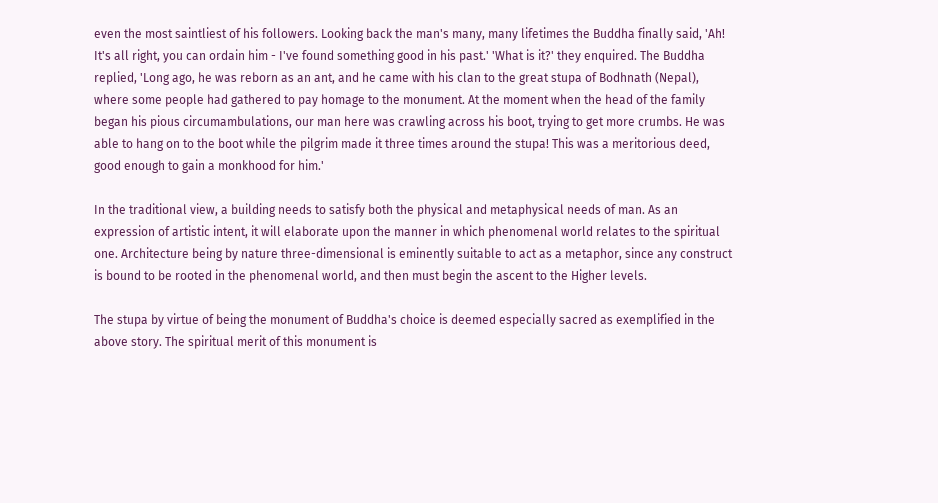even the most saintliest of his followers. Looking back the man's many, many lifetimes the Buddha finally said, 'Ah! It's all right, you can ordain him - I've found something good in his past.' 'What is it?' they enquired. The Buddha replied, 'Long ago, he was reborn as an ant, and he came with his clan to the great stupa of Bodhnath (Nepal), where some people had gathered to pay homage to the monument. At the moment when the head of the family began his pious circumambulations, our man here was crawling across his boot, trying to get more crumbs. He was able to hang on to the boot while the pilgrim made it three times around the stupa! This was a meritorious deed, good enough to gain a monkhood for him.'

In the traditional view, a building needs to satisfy both the physical and metaphysical needs of man. As an expression of artistic intent, it will elaborate upon the manner in which phenomenal world relates to the spiritual one. Architecture being by nature three-dimensional is eminently suitable to act as a metaphor, since any construct is bound to be rooted in the phenomenal world, and then must begin the ascent to the Higher levels.

The stupa by virtue of being the monument of Buddha's choice is deemed especially sacred as exemplified in the above story. The spiritual merit of this monument is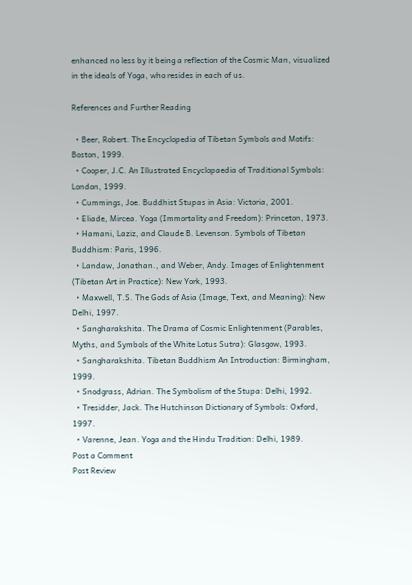enhanced no less by it being a reflection of the Cosmic Man, visualized in the ideals of Yoga, who resides in each of us.

References and Further Reading

  • Beer, Robert. The Encyclopedia of Tibetan Symbols and Motifs: Boston, 1999.
  • Cooper, J.C. An Illustrated Encyclopaedia of Traditional Symbols: London, 1999.
  • Cummings, Joe. Buddhist Stupas in Asia: Victoria, 2001.
  • Eliade, Mircea. Yoga (Immortality and Freedom): Princeton, 1973.
  • Hamani, Laziz, and Claude B. Levenson. Symbols of Tibetan Buddhism: Paris, 1996.
  • Landaw, Jonathan., and Weber, Andy. Images of Enlightenment (Tibetan Art in Practice): New York, 1993.
  • Maxwell, T.S. The Gods of Asia (Image, Text, and Meaning): New Delhi, 1997.
  • Sangharakshita. The Drama of Cosmic Enlightenment (Parables, Myths, and Symbols of the White Lotus Sutra): Glasgow, 1993.
  • Sangharakshita. Tibetan Buddhism An Introduction: Birmingham, 1999.
  • Snodgrass, Adrian. The Symbolism of the Stupa: Delhi, 1992.
  • Tresidder, Jack. The Hutchinson Dictionary of Symbols: Oxford, 1997.
  • Varenne, Jean. Yoga and the Hindu Tradition: Delhi, 1989.
Post a Comment
Post Review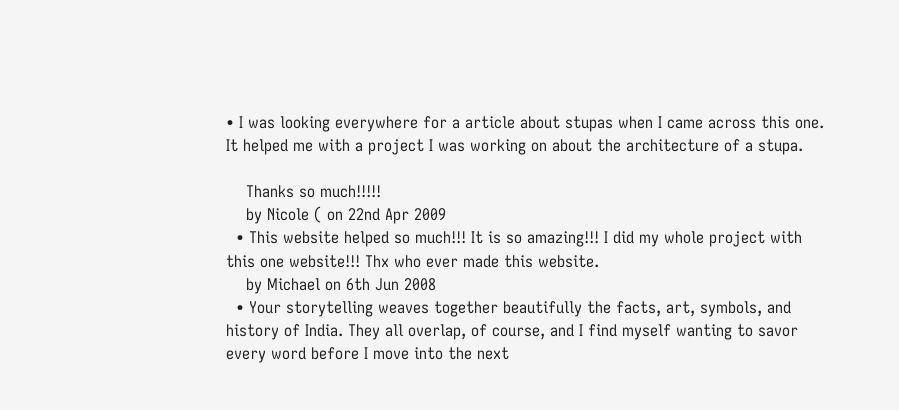• I was looking everywhere for a article about stupas when I came across this one. It helped me with a project I was working on about the architecture of a stupa.

    Thanks so much!!!!!
    by Nicole ( on 22nd Apr 2009
  • This website helped so much!!! It is so amazing!!! I did my whole project with this one website!!! Thx who ever made this website.
    by Michael on 6th Jun 2008
  • Your storytelling weaves together beautifully the facts, art, symbols, and history of India. They all overlap, of course, and I find myself wanting to savor every word before I move into the next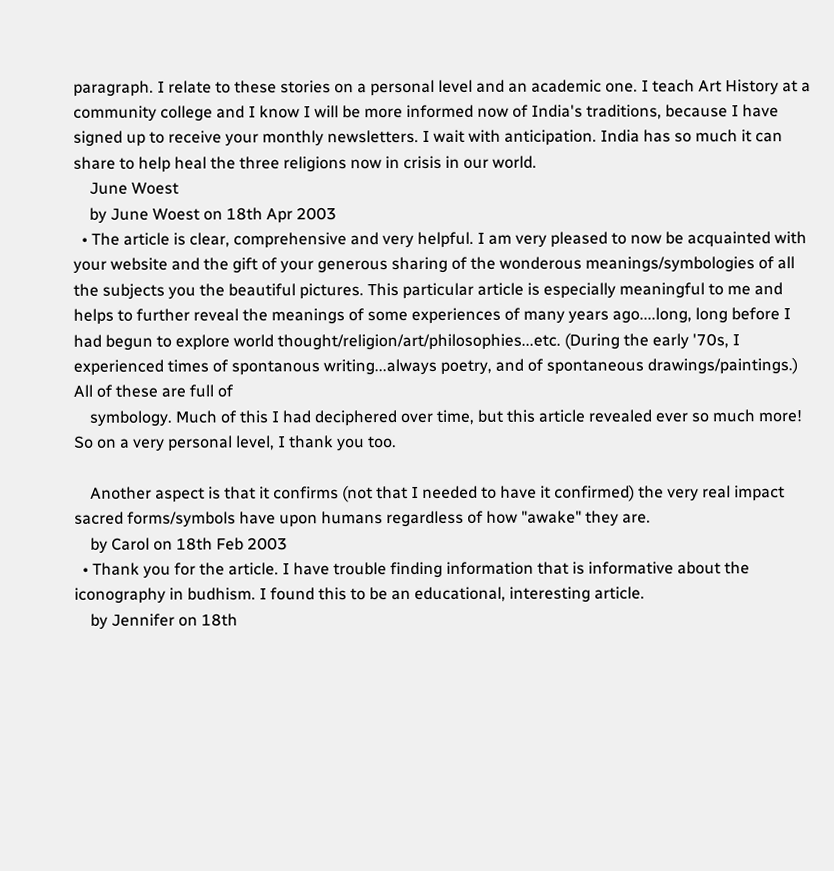paragraph. I relate to these stories on a personal level and an academic one. I teach Art History at a community college and I know I will be more informed now of India's traditions, because I have signed up to receive your monthly newsletters. I wait with anticipation. India has so much it can share to help heal the three religions now in crisis in our world.
    June Woest
    by June Woest on 18th Apr 2003
  • The article is clear, comprehensive and very helpful. I am very pleased to now be acquainted with your website and the gift of your generous sharing of the wonderous meanings/symbologies of all the subjects you the beautiful pictures. This particular article is especially meaningful to me and helps to further reveal the meanings of some experiences of many years ago....long, long before I had begun to explore world thought/religion/art/philosophies...etc. (During the early '70s, I experienced times of spontanous writing...always poetry, and of spontaneous drawings/paintings.) All of these are full of
    symbology. Much of this I had deciphered over time, but this article revealed ever so much more! So on a very personal level, I thank you too.

    Another aspect is that it confirms (not that I needed to have it confirmed) the very real impact sacred forms/symbols have upon humans regardless of how "awake" they are.
    by Carol on 18th Feb 2003
  • Thank you for the article. I have trouble finding information that is informative about the iconography in budhism. I found this to be an educational, interesting article.
    by Jennifer on 18th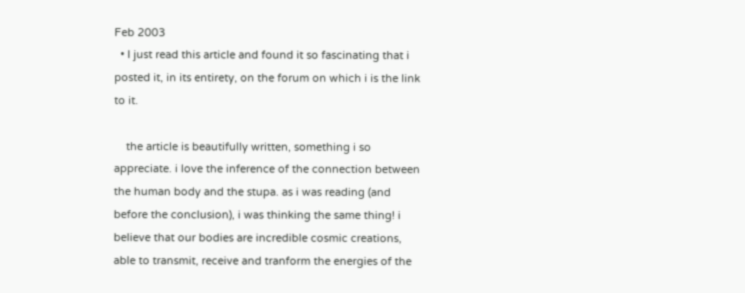Feb 2003
  • I just read this article and found it so fascinating that i posted it, in its entirety, on the forum on which i is the link to it.

    the article is beautifully written, something i so appreciate. i love the inference of the connection between the human body and the stupa. as i was reading (and before the conclusion), i was thinking the same thing! i believe that our bodies are incredible cosmic creations, able to transmit, receive and tranform the energies of the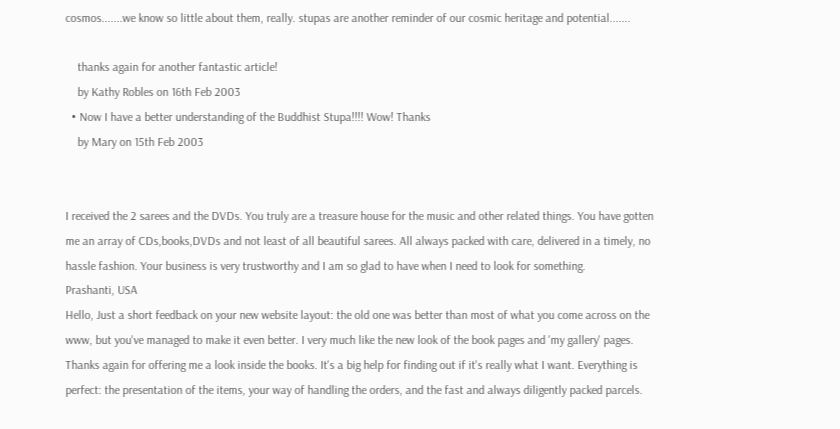cosmos.......we know so little about them, really. stupas are another reminder of our cosmic heritage and potential.......

    thanks again for another fantastic article!
    by Kathy Robles on 16th Feb 2003
  • Now I have a better understanding of the Buddhist Stupa!!!! Wow! Thanks
    by Mary on 15th Feb 2003


I received the 2 sarees and the DVDs. You truly are a treasure house for the music and other related things. You have gotten me an array of CDs,books,DVDs and not least of all beautiful sarees. All always packed with care, delivered in a timely, no hassle fashion. Your business is very trustworthy and I am so glad to have when I need to look for something.
Prashanti, USA
Hello, Just a short feedback on your new website layout: the old one was better than most of what you come across on the www, but you've managed to make it even better. I very much like the new look of the book pages and 'my gallery' pages. Thanks again for offering me a look inside the books. It's a big help for finding out if it's really what I want. Everything is perfect: the presentation of the items, your way of handling the orders, and the fast and always diligently packed parcels.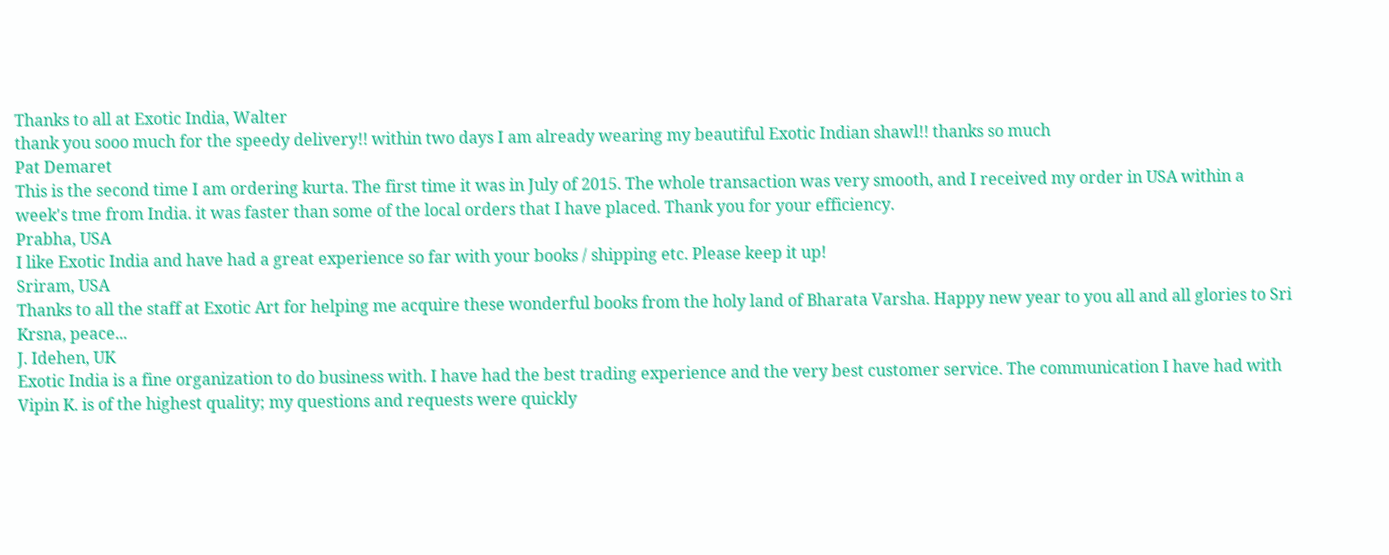Thanks to all at Exotic India, Walter
thank you sooo much for the speedy delivery!! within two days I am already wearing my beautiful Exotic Indian shawl!! thanks so much
Pat Demaret
This is the second time I am ordering kurta. The first time it was in July of 2015. The whole transaction was very smooth, and I received my order in USA within a week's tme from India. it was faster than some of the local orders that I have placed. Thank you for your efficiency.
Prabha, USA
I like Exotic India and have had a great experience so far with your books / shipping etc. Please keep it up!
Sriram, USA
Thanks to all the staff at Exotic Art for helping me acquire these wonderful books from the holy land of Bharata Varsha. Happy new year to you all and all glories to Sri Krsna, peace...
J. Idehen, UK
Exotic India is a fine organization to do business with. I have had the best trading experience and the very best customer service. The communication I have had with Vipin K. is of the highest quality; my questions and requests were quickly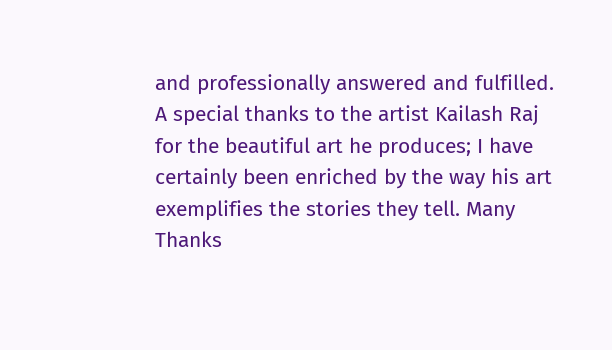and professionally answered and fulfilled. A special thanks to the artist Kailash Raj for the beautiful art he produces; I have certainly been enriched by the way his art exemplifies the stories they tell. Many Thanks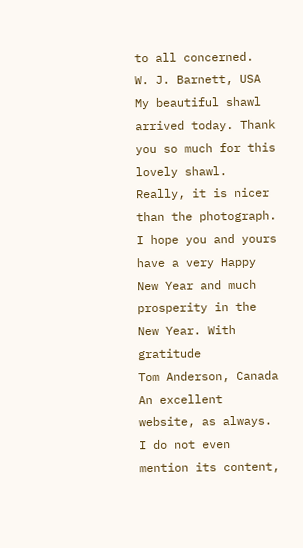to all concerned.
W. J. Barnett, USA
My beautiful shawl arrived today. Thank you so much for this lovely shawl. Really, it is nicer than the photograph. I hope you and yours have a very Happy New Year and much prosperity in the New Year. With gratitude
Tom Anderson, Canada
An excellent website, as always. I do not even mention its content,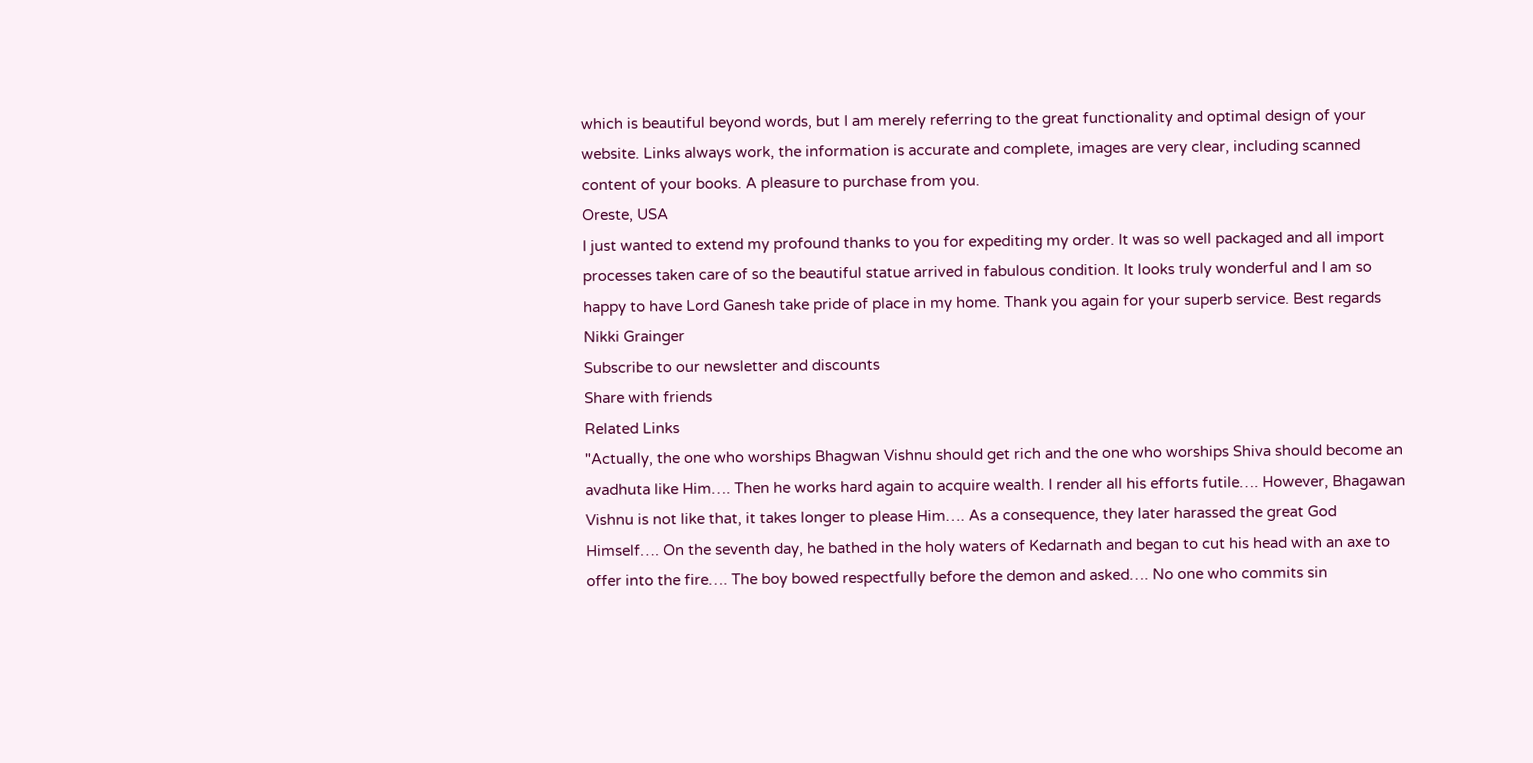which is beautiful beyond words, but I am merely referring to the great functionality and optimal design of your website. Links always work, the information is accurate and complete, images are very clear, including scanned content of your books. A pleasure to purchase from you.
Oreste, USA
I just wanted to extend my profound thanks to you for expediting my order. It was so well packaged and all import processes taken care of so the beautiful statue arrived in fabulous condition. It looks truly wonderful and I am so happy to have Lord Ganesh take pride of place in my home. Thank you again for your superb service. Best regards
Nikki Grainger
Subscribe to our newsletter and discounts
Share with friends
Related Links
"Actually, the one who worships Bhagwan Vishnu should get rich and the one who worships Shiva should become an avadhuta like Him…. Then he works hard again to acquire wealth. I render all his efforts futile…. However, Bhagawan Vishnu is not like that, it takes longer to please Him…. As a consequence, they later harassed the great God Himself…. On the seventh day, he bathed in the holy waters of Kedarnath and began to cut his head with an axe to offer into the fire…. The boy bowed respectfully before the demon and asked…. No one who commits sin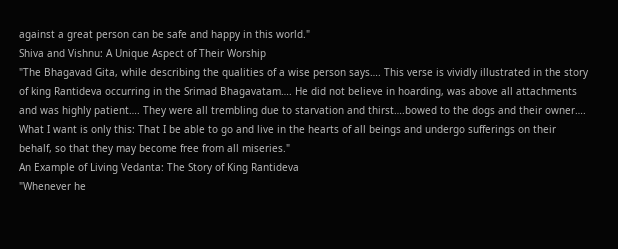against a great person can be safe and happy in this world."
Shiva and Vishnu: A Unique Aspect of Their Worship
"The Bhagavad Gita, while describing the qualities of a wise person says…. This verse is vividly illustrated in the story of king Rantideva occurring in the Srimad Bhagavatam…. He did not believe in hoarding, was above all attachments and was highly patient…. They were all trembling due to starvation and thirst….bowed to the dogs and their owner…. What I want is only this: That I be able to go and live in the hearts of all beings and undergo sufferings on their behalf, so that they may become free from all miseries."
An Example of Living Vedanta: The Story of King Rantideva
"Whenever he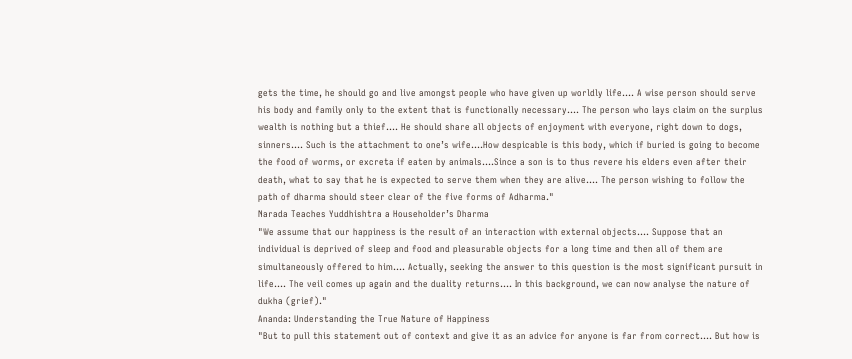gets the time, he should go and live amongst people who have given up worldly life…. A wise person should serve his body and family only to the extent that is functionally necessary…. The person who lays claim on the surplus wealth is nothing but a thief…. He should share all objects of enjoyment with everyone, right down to dogs, sinners…. Such is the attachment to one’s wife….How despicable is this body, which if buried is going to become the food of worms, or excreta if eaten by animals….Since a son is to thus revere his elders even after their death, what to say that he is expected to serve them when they are alive…. The person wishing to follow the path of dharma should steer clear of the five forms of Adharma."
Narada Teaches Yuddhishtra a Householder’s Dharma
"We assume that our happiness is the result of an interaction with external objects…. Suppose that an individual is deprived of sleep and food and pleasurable objects for a long time and then all of them are simultaneously offered to him…. Actually, seeking the answer to this question is the most significant pursuit in life…. The veil comes up again and the duality returns…. In this background, we can now analyse the nature of dukha (grief)."
Ananda: Understanding the True Nature of Happiness
"But to pull this statement out of context and give it as an advice for anyone is far from correct…. But how is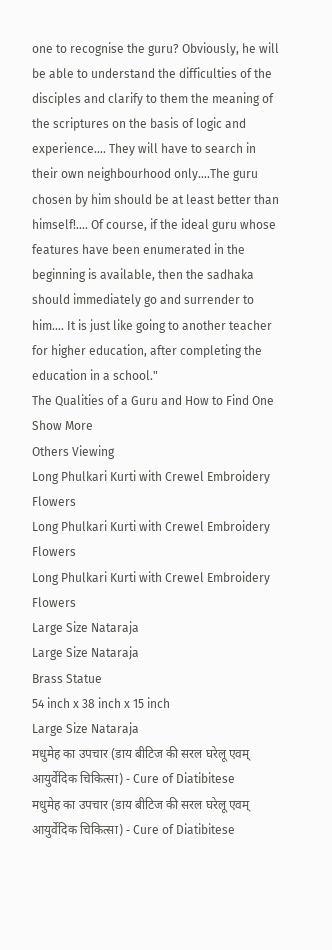one to recognise the guru? Obviously, he will be able to understand the difficulties of the disciples and clarify to them the meaning of the scriptures on the basis of logic and experience…. They will have to search in their own neighbourhood only….The guru chosen by him should be at least better than himself!…. Of course, if the ideal guru whose features have been enumerated in the beginning is available, then the sadhaka should immediately go and surrender to him…. It is just like going to another teacher for higher education, after completing the education in a school."
The Qualities of a Guru and How to Find One
Show More
Others Viewing
Long Phulkari Kurti with Crewel Embroidery Flowers
Long Phulkari Kurti with Crewel Embroidery Flowers
Long Phulkari Kurti with Crewel Embroidery Flowers
Large Size Nataraja
Large Size Nataraja
Brass Statue
54 inch x 38 inch x 15 inch
Large Size Nataraja
मधुमेह का उपचार (डाय बीटिज की सरल घरेलू एवम् आयुर्वेदिक चिकित्सा) - Cure of Diatibitese
मधुमेह का उपचार (डाय बीटिज की सरल घरेलू एवम् आयुर्वेदिक चिकित्सा) - Cure of Diatibitese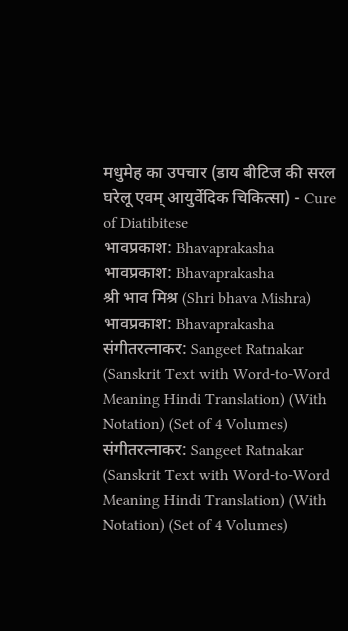मधुमेह का उपचार (डाय बीटिज की सरल घरेलू एवम् आयुर्वेदिक चिकित्सा) - Cure of Diatibitese
भावप्रकाश: Bhavaprakasha
भावप्रकाश: Bhavaprakasha
श्री भाव मिश्र (Shri bhava Mishra)
भावप्रकाश: Bhavaprakasha
संगीतरत्नाकर: Sangeet Ratnakar (Sanskrit Text with Word-to-Word Meaning Hindi Translation) (With Notation) (Set of 4 Volumes)
संगीतरत्नाकर: Sangeet Ratnakar (Sanskrit Text with Word-to-Word Meaning Hindi Translation) (With Notation) (Set of 4 Volumes)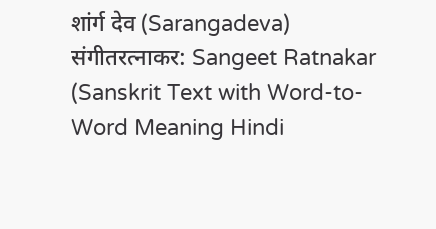शांर्ग देव (Sarangadeva)
संगीतरत्नाकर: Sangeet Ratnakar (Sanskrit Text with Word-to-Word Meaning Hindi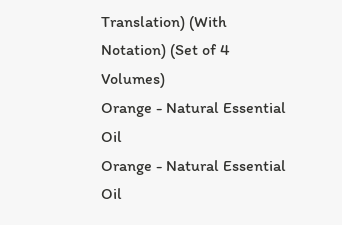Translation) (With Notation) (Set of 4 Volumes)
Orange - Natural Essential Oil
Orange - Natural Essential Oil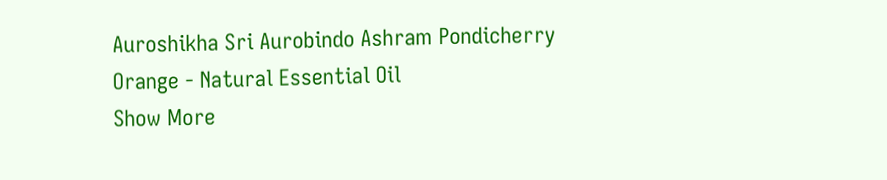Auroshikha Sri Aurobindo Ashram Pondicherry
Orange - Natural Essential Oil
Show More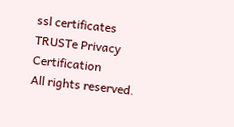ssl certificates
TRUSTe Privacy Certification
All rights reserved.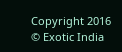Copyright 2016 © Exotic India